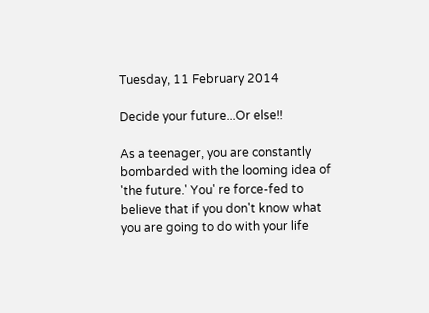Tuesday, 11 February 2014

Decide your future...Or else!!

As a teenager, you are constantly bombarded with the looming idea of 'the future.' You' re force-fed to believe that if you don't know what you are going to do with your life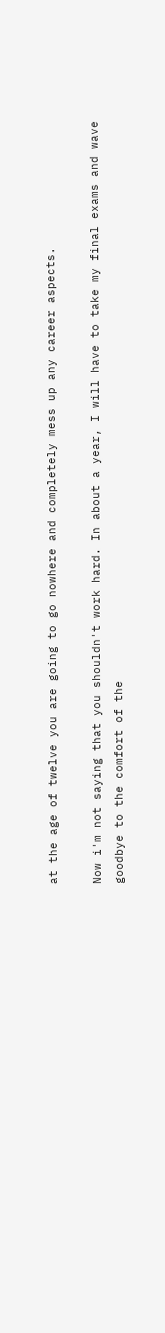at the age of twelve you are going to go nowhere and completely mess up any career aspects.

Now i'm not saying that you shouldn't work hard. In about a year, I will have to take my final exams and wave goodbye to the comfort of the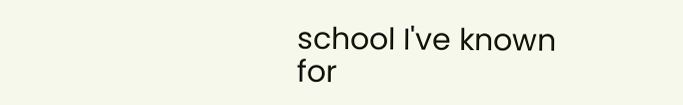school I've known for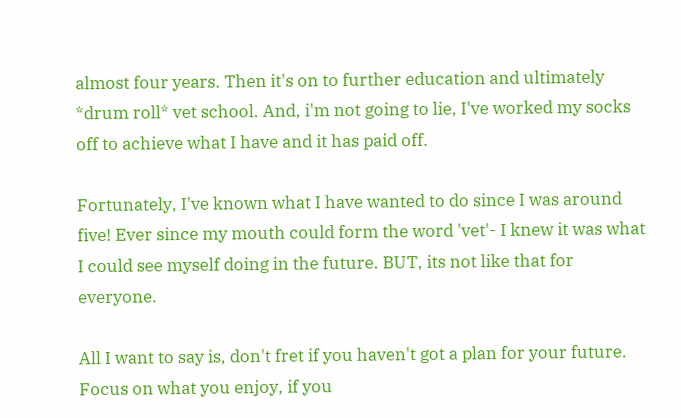almost four years. Then it's on to further education and ultimately *drum roll* vet school. And, i'm not going to lie, I've worked my socks off to achieve what I have and it has paid off.

Fortunately, I've known what I have wanted to do since I was around five! Ever since my mouth could form the word 'vet'- I knew it was what I could see myself doing in the future. BUT, its not like that for everyone.

All I want to say is, don't fret if you haven't got a plan for your future. Focus on what you enjoy, if you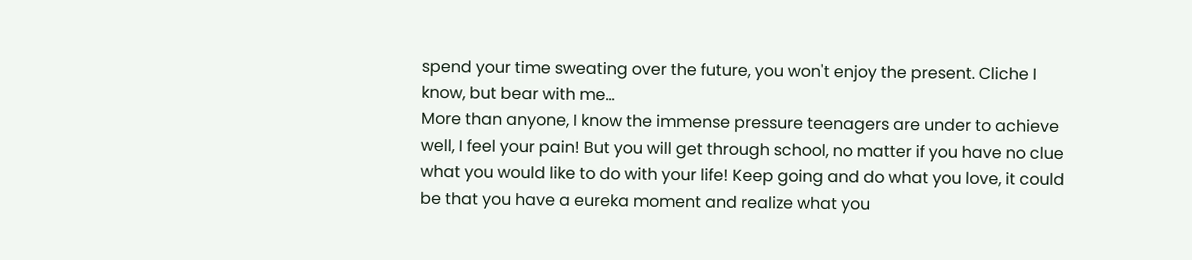spend your time sweating over the future, you won't enjoy the present. Cliche I know, but bear with me...
More than anyone, I know the immense pressure teenagers are under to achieve well, I feel your pain! But you will get through school, no matter if you have no clue what you would like to do with your life! Keep going and do what you love, it could be that you have a eureka moment and realize what you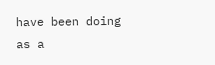have been doing as a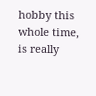hobby this whole time, is really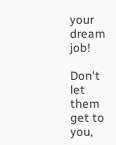your dream job!

Don't let them get to you,